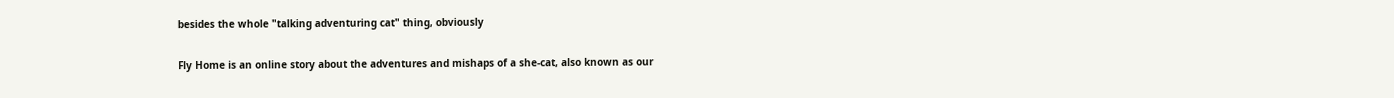besides the whole "talking adventuring cat" thing, obviously

Fly Home is an online story about the adventures and mishaps of a she-cat, also known as our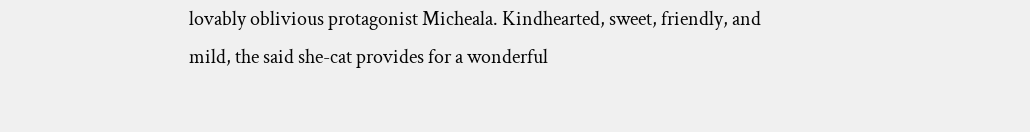lovably oblivious protagonist Micheala. Kindhearted, sweet, friendly, and mild, the said she-cat provides for a wonderful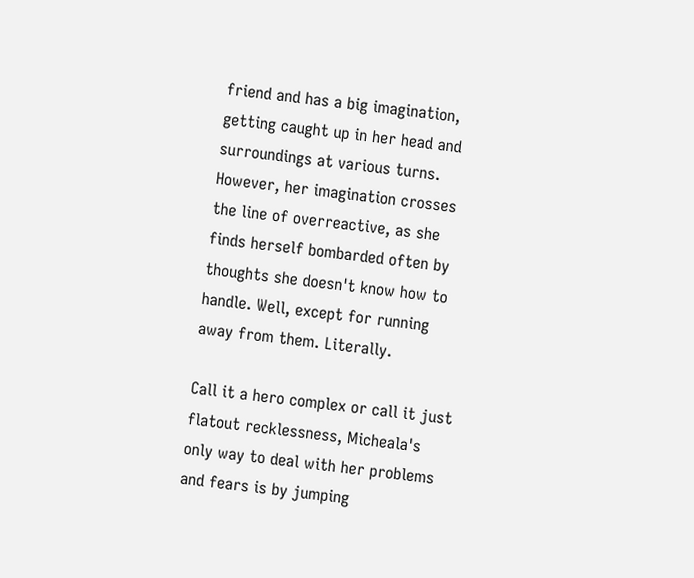friend and has a big imagination, getting caught up in her head and surroundings at various turns. However, her imagination crosses the line of overreactive, as she finds herself bombarded often by thoughts she doesn't know how to handle. Well, except for running away from them. Literally.

Call it a hero complex or call it just flatout recklessness, Micheala's only way to deal with her problems and fears is by jumping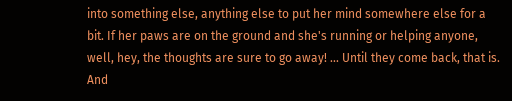into something else, anything else to put her mind somewhere else for a bit. If her paws are on the ground and she's running or helping anyone, well, hey, the thoughts are sure to go away! ... Until they come back, that is. And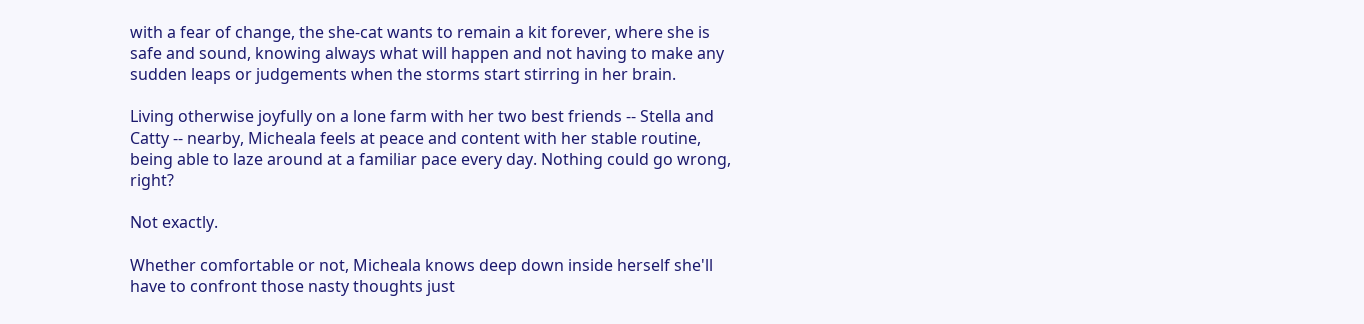with a fear of change, the she-cat wants to remain a kit forever, where she is safe and sound, knowing always what will happen and not having to make any sudden leaps or judgements when the storms start stirring in her brain.

Living otherwise joyfully on a lone farm with her two best friends -- Stella and Catty -- nearby, Micheala feels at peace and content with her stable routine, being able to laze around at a familiar pace every day. Nothing could go wrong, right?

Not exactly.

Whether comfortable or not, Micheala knows deep down inside herself she'll have to confront those nasty thoughts just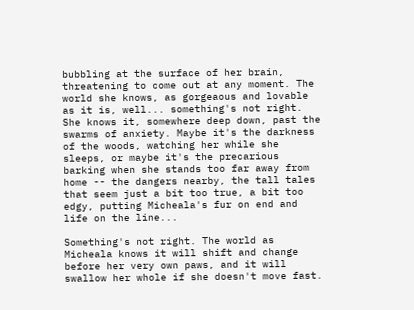bubbling at the surface of her brain, threatening to come out at any moment. The world she knows, as gorgeaous and lovable as it is, well... something's not right. She knows it, somewhere deep down, past the swarms of anxiety. Maybe it's the darkness of the woods, watching her while she sleeps, or maybe it's the precarious barking when she stands too far away from home -- the dangers nearby, the tall tales that seem just a bit too true, a bit too edgy, putting Micheala's fur on end and life on the line...

Something's not right. The world as Micheala knows it will shift and change before her very own paws, and it will swallow her whole if she doesn't move fast.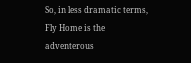So, in less dramatic terms, Fly Home is the adventerous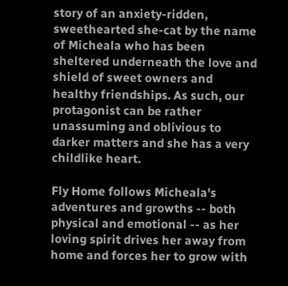story of an anxiety-ridden, sweethearted she-cat by the name of Micheala who has been sheltered underneath the love and shield of sweet owners and healthy friendships. As such, our protagonist can be rather unassuming and oblivious to darker matters and she has a very childlike heart.

Fly Home follows Micheala's adventures and growths -- both physical and emotional -- as her loving spirit drives her away from home and forces her to grow with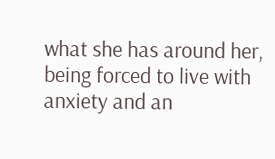what she has around her, being forced to live with anxiety and an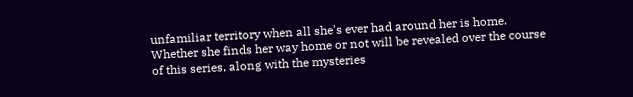unfamiliar territory when all she's ever had around her is home. Whether she finds her way home or not will be revealed over the course of this series, along with the mysteries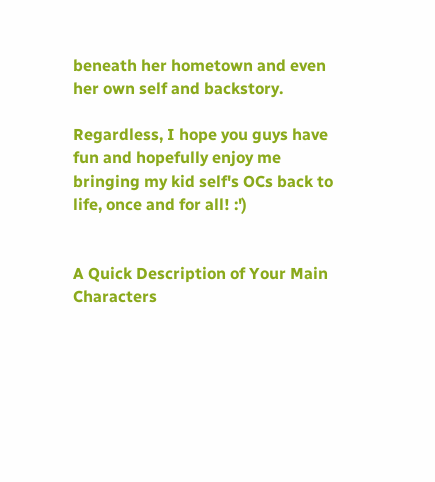beneath her hometown and even her own self and backstory.

Regardless, I hope you guys have fun and hopefully enjoy me bringing my kid self's OCs back to life, once and for all! :')


A Quick Description of Your Main Characters